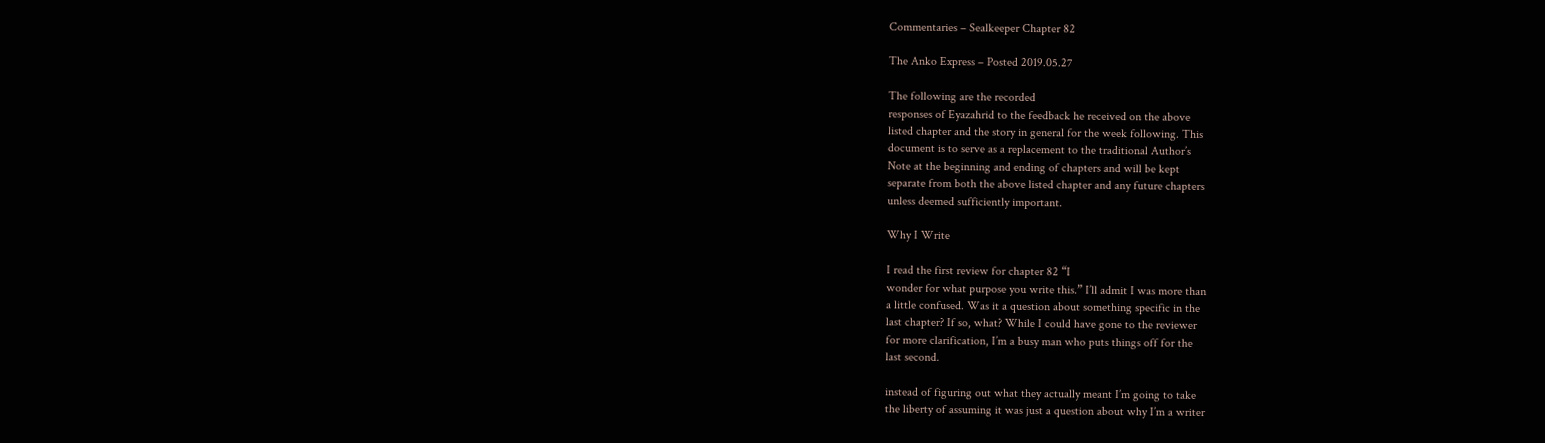Commentaries – Sealkeeper Chapter 82

The Anko Express – Posted 2019.05.27

The following are the recorded
responses of Eyazahrid to the feedback he received on the above
listed chapter and the story in general for the week following. This
document is to serve as a replacement to the traditional Author’s
Note at the beginning and ending of chapters and will be kept
separate from both the above listed chapter and any future chapters
unless deemed sufficiently important.

Why I Write

I read the first review for chapter 82 “I
wonder for what purpose you write this.” I’ll admit I was more than
a little confused. Was it a question about something specific in the
last chapter? If so, what? While I could have gone to the reviewer
for more clarification, I’m a busy man who puts things off for the
last second.

instead of figuring out what they actually meant I’m going to take
the liberty of assuming it was just a question about why I’m a writer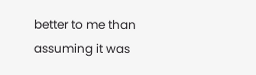better to me than assuming it was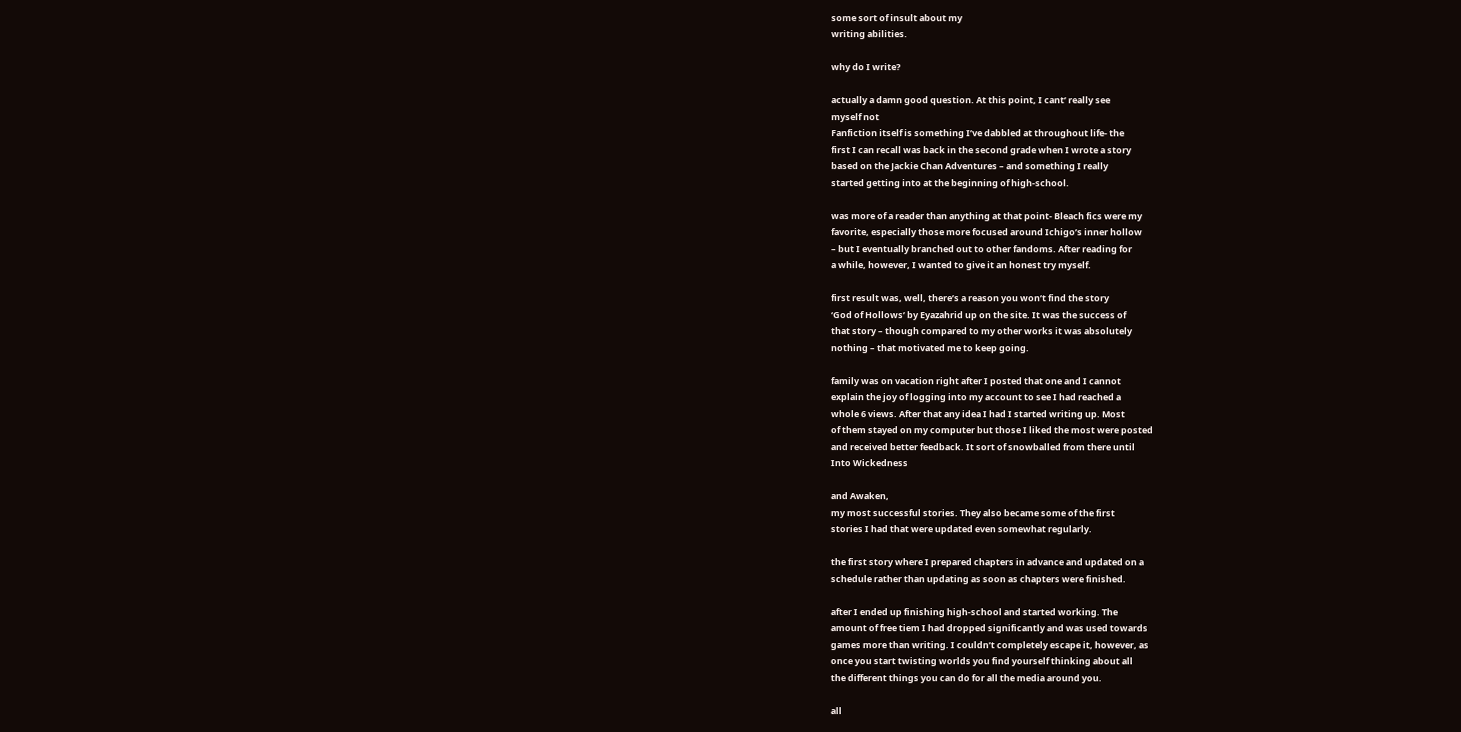some sort of insult about my
writing abilities.

why do I write?

actually a damn good question. At this point, I cant’ really see
myself not
Fanfiction itself is something I’ve dabbled at throughout life- the
first I can recall was back in the second grade when I wrote a story
based on the Jackie Chan Adventures – and something I really
started getting into at the beginning of high-school.

was more of a reader than anything at that point- Bleach fics were my
favorite, especially those more focused around Ichigo’s inner hollow
– but I eventually branched out to other fandoms. After reading for
a while, however, I wanted to give it an honest try myself.

first result was, well, there’s a reason you won’t find the story
‘God of Hollows’ by Eyazahrid up on the site. It was the success of
that story – though compared to my other works it was absolutely
nothing – that motivated me to keep going.

family was on vacation right after I posted that one and I cannot
explain the joy of logging into my account to see I had reached a
whole 6 views. After that any idea I had I started writing up. Most
of them stayed on my computer but those I liked the most were posted
and received better feedback. It sort of snowballed from there until
Into Wickedness

and Awaken,
my most successful stories. They also became some of the first
stories I had that were updated even somewhat regularly.

the first story where I prepared chapters in advance and updated on a
schedule rather than updating as soon as chapters were finished.

after I ended up finishing high-school and started working. The
amount of free tiem I had dropped significantly and was used towards
games more than writing. I couldn’t completely escape it, however, as
once you start twisting worlds you find yourself thinking about all
the different things you can do for all the media around you.

all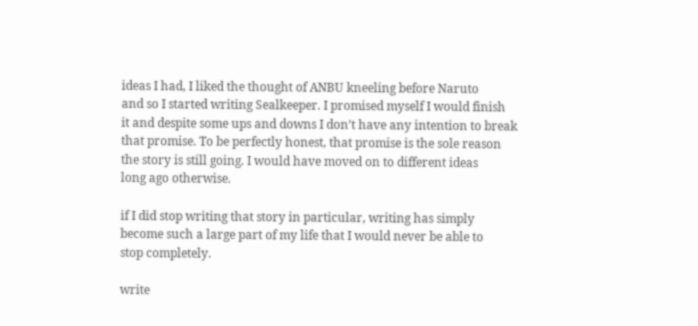ideas I had, I liked the thought of ANBU kneeling before Naruto
and so I started writing Sealkeeper. I promised myself I would finish
it and despite some ups and downs I don’t have any intention to break
that promise. To be perfectly honest, that promise is the sole reason
the story is still going. I would have moved on to different ideas
long ago otherwise.

if I did stop writing that story in particular, writing has simply
become such a large part of my life that I would never be able to
stop completely.

write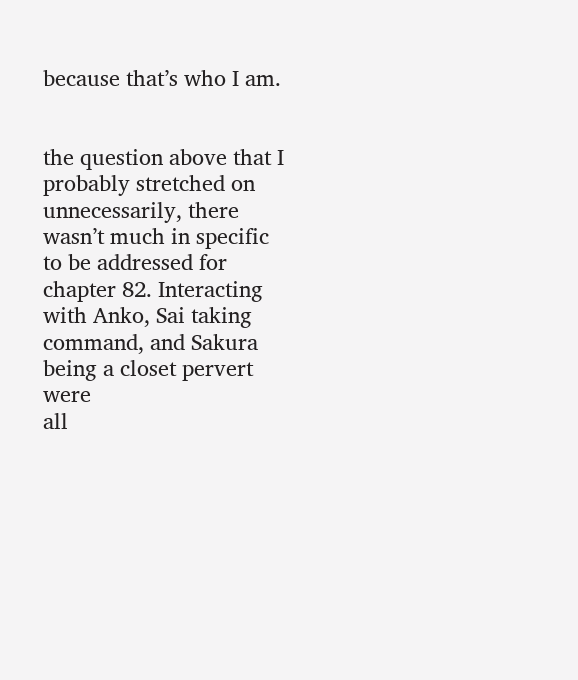because that’s who I am.


the question above that I probably stretched on unnecessarily, there
wasn’t much in specific to be addressed for chapter 82. Interacting
with Anko, Sai taking command, and Sakura being a closet pervert were
all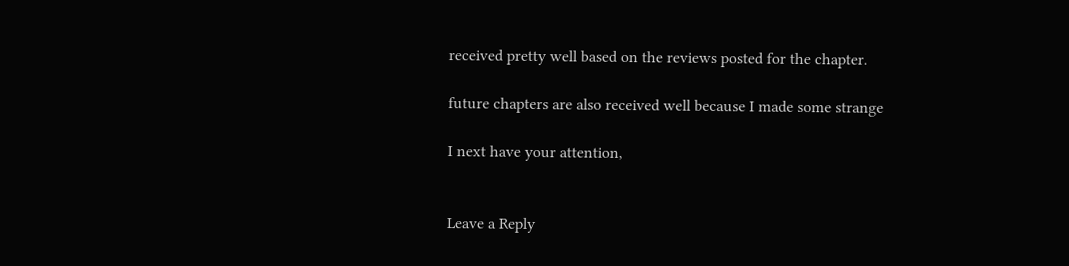received pretty well based on the reviews posted for the chapter.

future chapters are also received well because I made some strange

I next have your attention,


Leave a Reply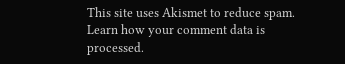This site uses Akismet to reduce spam. Learn how your comment data is processed.